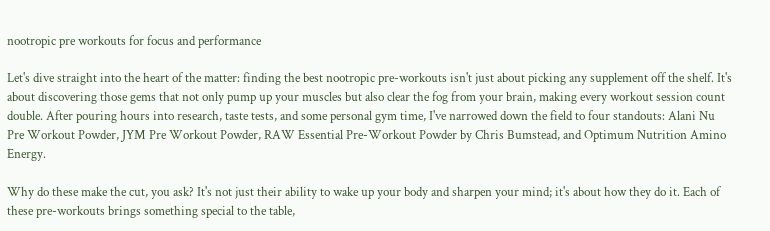nootropic pre workouts for focus and performance

Let's dive straight into the heart of the matter: finding the best nootropic pre-workouts isn't just about picking any supplement off the shelf. It's about discovering those gems that not only pump up your muscles but also clear the fog from your brain, making every workout session count double. After pouring hours into research, taste tests, and some personal gym time, I've narrowed down the field to four standouts: Alani Nu Pre Workout Powder, JYM Pre Workout Powder, RAW Essential Pre-Workout Powder by Chris Bumstead, and Optimum Nutrition Amino Energy.

Why do these make the cut, you ask? It's not just their ability to wake up your body and sharpen your mind; it's about how they do it. Each of these pre-workouts brings something special to the table,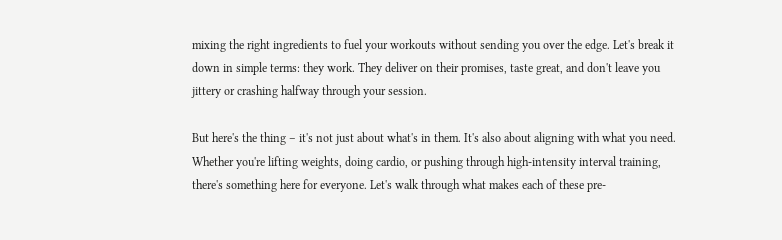mixing the right ingredients to fuel your workouts without sending you over the edge. Let's break it down in simple terms: they work. They deliver on their promises, taste great, and don't leave you jittery or crashing halfway through your session.

But here's the thing – it's not just about what's in them. It's also about aligning with what you need. Whether you're lifting weights, doing cardio, or pushing through high-intensity interval training, there's something here for everyone. Let's walk through what makes each of these pre-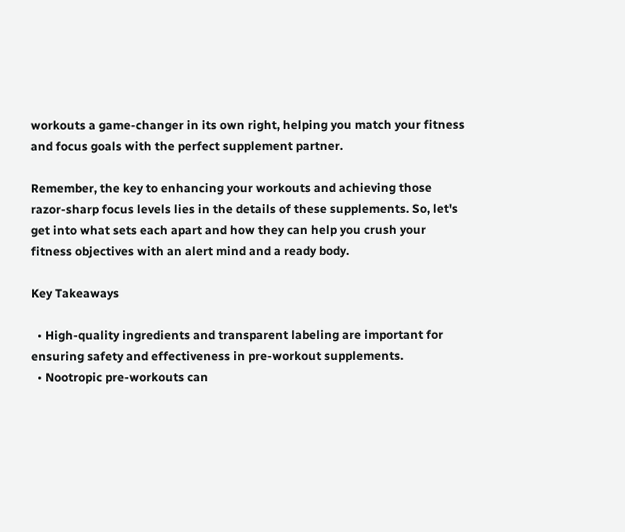workouts a game-changer in its own right, helping you match your fitness and focus goals with the perfect supplement partner.

Remember, the key to enhancing your workouts and achieving those razor-sharp focus levels lies in the details of these supplements. So, let's get into what sets each apart and how they can help you crush your fitness objectives with an alert mind and a ready body.

Key Takeaways

  • High-quality ingredients and transparent labeling are important for ensuring safety and effectiveness in pre-workout supplements.
  • Nootropic pre-workouts can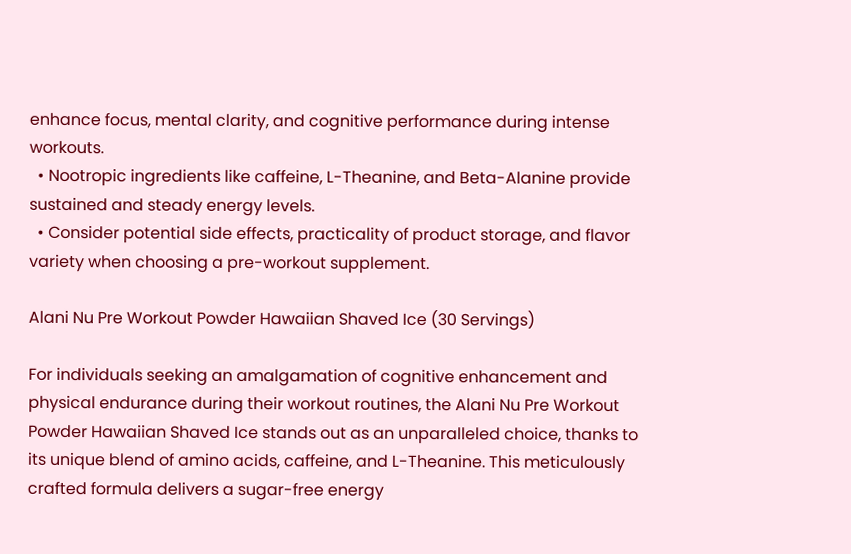enhance focus, mental clarity, and cognitive performance during intense workouts.
  • Nootropic ingredients like caffeine, L-Theanine, and Beta-Alanine provide sustained and steady energy levels.
  • Consider potential side effects, practicality of product storage, and flavor variety when choosing a pre-workout supplement.

Alani Nu Pre Workout Powder Hawaiian Shaved Ice (30 Servings)

For individuals seeking an amalgamation of cognitive enhancement and physical endurance during their workout routines, the Alani Nu Pre Workout Powder Hawaiian Shaved Ice stands out as an unparalleled choice, thanks to its unique blend of amino acids, caffeine, and L-Theanine. This meticulously crafted formula delivers a sugar-free energy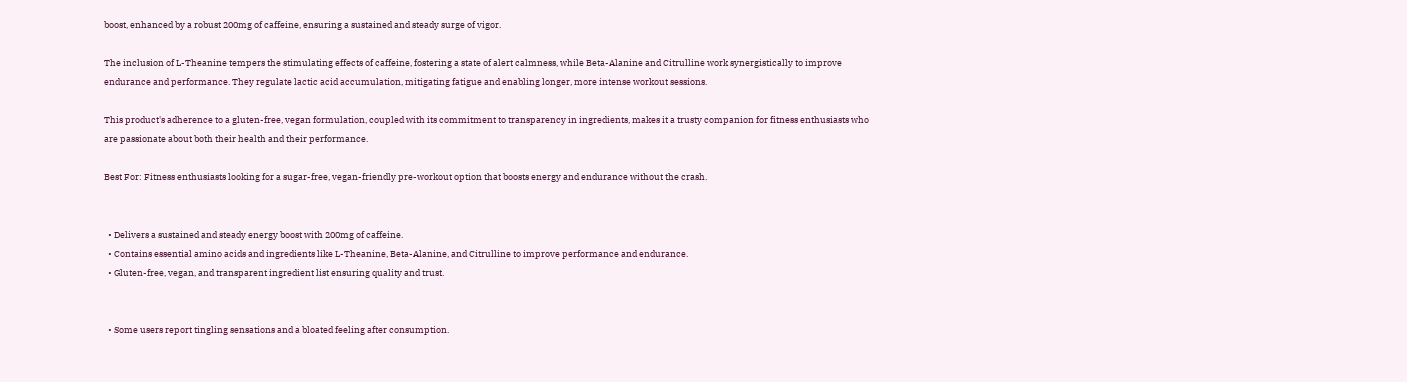boost, enhanced by a robust 200mg of caffeine, ensuring a sustained and steady surge of vigor.

The inclusion of L-Theanine tempers the stimulating effects of caffeine, fostering a state of alert calmness, while Beta-Alanine and Citrulline work synergistically to improve endurance and performance. They regulate lactic acid accumulation, mitigating fatigue and enabling longer, more intense workout sessions.

This product's adherence to a gluten-free, vegan formulation, coupled with its commitment to transparency in ingredients, makes it a trusty companion for fitness enthusiasts who are passionate about both their health and their performance.

Best For: Fitness enthusiasts looking for a sugar-free, vegan-friendly pre-workout option that boosts energy and endurance without the crash.


  • Delivers a sustained and steady energy boost with 200mg of caffeine.
  • Contains essential amino acids and ingredients like L-Theanine, Beta-Alanine, and Citrulline to improve performance and endurance.
  • Gluten-free, vegan, and transparent ingredient list ensuring quality and trust.


  • Some users report tingling sensations and a bloated feeling after consumption.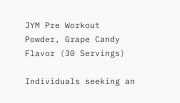JYM Pre Workout Powder, Grape Candy Flavor (30 Servings)

Individuals seeking an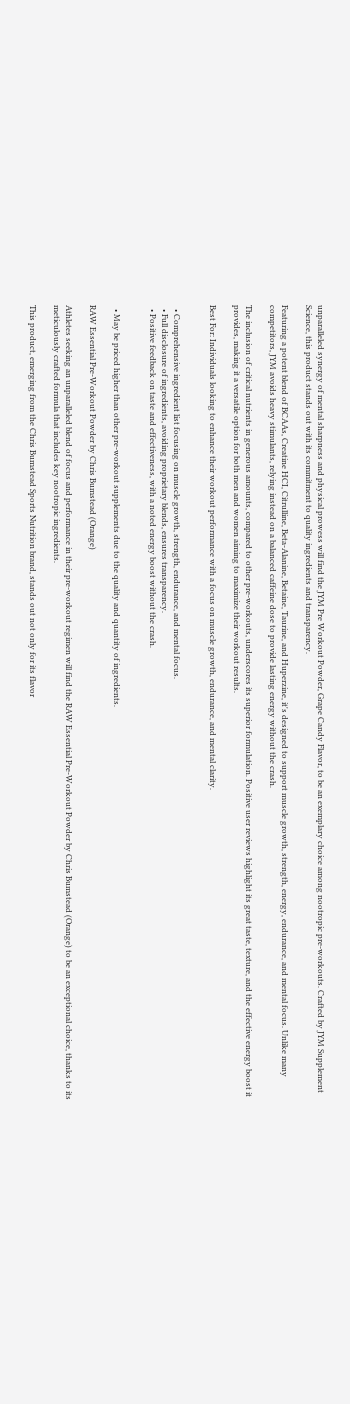unparalleled synergy of mental sharpness and physical prowess will find the JYM Pre Workout Powder, Grape Candy Flavor, to be an exemplary choice among nootropic pre-workouts. Crafted by JYM Supplement Science, this product stands out with its commitment to quality ingredients and transparency.

Featuring a potent blend of BCAAs, Creatine HCI, Citrulline, Beta-Alanine, Betaine, Taurine, and Huperzine, it's designed to support muscle growth, strength, energy, endurance, and mental focus. Unlike many competitors, JYM avoids heavy stimulants, relying instead on a balanced caffeine dose to provide lasting energy without the crash.

The inclusion of critical nutrients in generous amounts, compared to other pre-workouts, underscores its superior formulation. Positive user reviews highlight its great taste, texture, and the effective energy boost it provides, making it a versatile option for both men and women aiming to maximize their workout results.

Best For: Individuals looking to enhance their workout performance with a focus on muscle growth, endurance, and mental clarity.


  • Comprehensive ingredient list focusing on muscle growth, strength, endurance, and mental focus.
  • Full disclosure of ingredients, avoiding proprietary blends, ensures transparency.
  • Positive feedback on taste and effectiveness, with a noted energy boost without the crash.


  • May be priced higher than other pre-workout supplements due to the quality and quantity of ingredients.

RAW Essential Pre-Workout Powder by Chris Bumstead (Orange)

Athletes seeking an unparalleled blend of focus and performance in their pre-workout regimen will find the RAW Essential Pre-Workout Powder by Chris Bumstead (Orange) to be an exceptional choice, thanks to its meticulously crafted formula that includes key nootropic ingredients.

This product, emerging from the Chris Bumstead Sports Nutrition brand, stands out not only for its flavor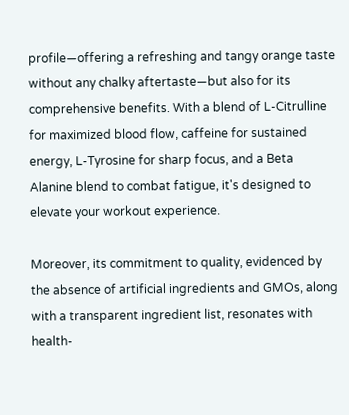profile—offering a refreshing and tangy orange taste without any chalky aftertaste—but also for its comprehensive benefits. With a blend of L-Citrulline for maximized blood flow, caffeine for sustained energy, L-Tyrosine for sharp focus, and a Beta Alanine blend to combat fatigue, it's designed to elevate your workout experience.

Moreover, its commitment to quality, evidenced by the absence of artificial ingredients and GMOs, along with a transparent ingredient list, resonates with health-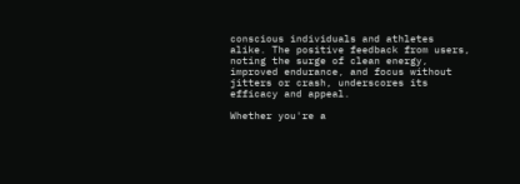conscious individuals and athletes alike. The positive feedback from users, noting the surge of clean energy, improved endurance, and focus without jitters or crash, underscores its efficacy and appeal.

Whether you're a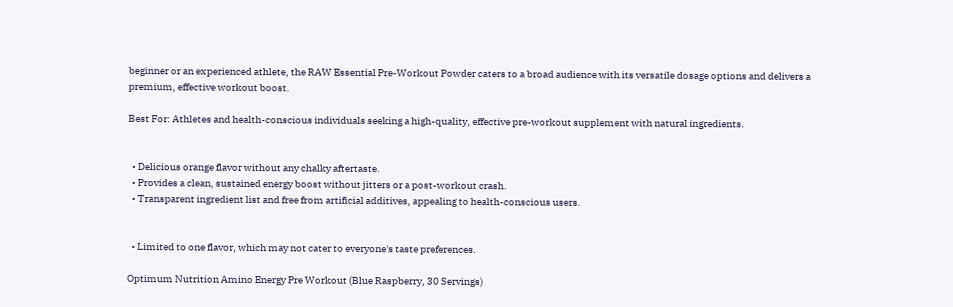beginner or an experienced athlete, the RAW Essential Pre-Workout Powder caters to a broad audience with its versatile dosage options and delivers a premium, effective workout boost.

Best For: Athletes and health-conscious individuals seeking a high-quality, effective pre-workout supplement with natural ingredients.


  • Delicious orange flavor without any chalky aftertaste.
  • Provides a clean, sustained energy boost without jitters or a post-workout crash.
  • Transparent ingredient list and free from artificial additives, appealing to health-conscious users.


  • Limited to one flavor, which may not cater to everyone's taste preferences.

Optimum Nutrition Amino Energy Pre Workout (Blue Raspberry, 30 Servings)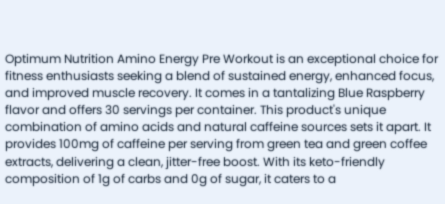Optimum Nutrition Amino Energy Pre Workout is an exceptional choice for fitness enthusiasts seeking a blend of sustained energy, enhanced focus, and improved muscle recovery. It comes in a tantalizing Blue Raspberry flavor and offers 30 servings per container. This product's unique combination of amino acids and natural caffeine sources sets it apart. It provides 100mg of caffeine per serving from green tea and green coffee extracts, delivering a clean, jitter-free boost. With its keto-friendly composition of 1g of carbs and 0g of sugar, it caters to a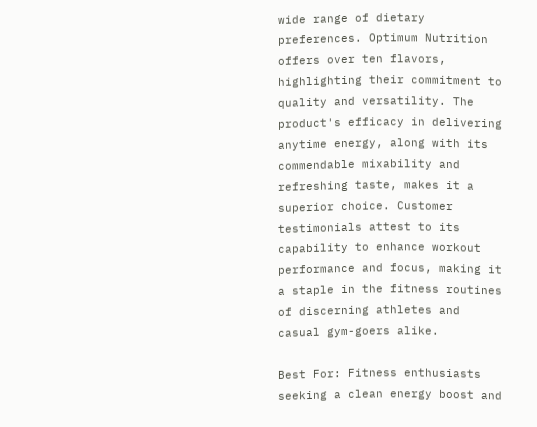wide range of dietary preferences. Optimum Nutrition offers over ten flavors, highlighting their commitment to quality and versatility. The product's efficacy in delivering anytime energy, along with its commendable mixability and refreshing taste, makes it a superior choice. Customer testimonials attest to its capability to enhance workout performance and focus, making it a staple in the fitness routines of discerning athletes and casual gym-goers alike.

Best For: Fitness enthusiasts seeking a clean energy boost and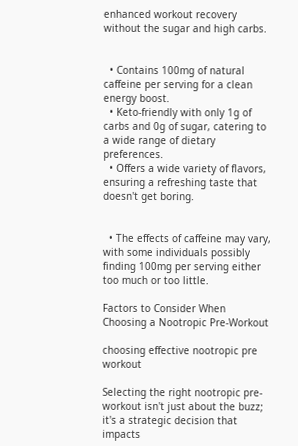enhanced workout recovery without the sugar and high carbs.


  • Contains 100mg of natural caffeine per serving for a clean energy boost.
  • Keto-friendly with only 1g of carbs and 0g of sugar, catering to a wide range of dietary preferences.
  • Offers a wide variety of flavors, ensuring a refreshing taste that doesn't get boring.


  • The effects of caffeine may vary, with some individuals possibly finding 100mg per serving either too much or too little.

Factors to Consider When Choosing a Nootropic Pre-Workout

choosing effective nootropic pre workout

Selecting the right nootropic pre-workout isn't just about the buzz; it's a strategic decision that impacts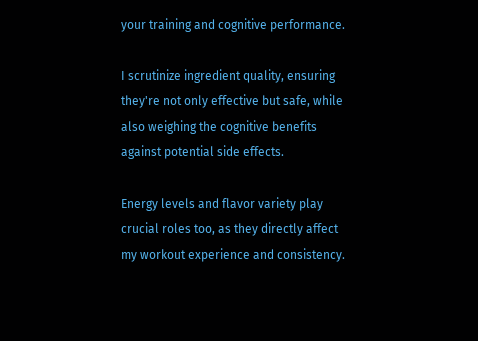your training and cognitive performance.

I scrutinize ingredient quality, ensuring they're not only effective but safe, while also weighing the cognitive benefits against potential side effects.

Energy levels and flavor variety play crucial roles too, as they directly affect my workout experience and consistency.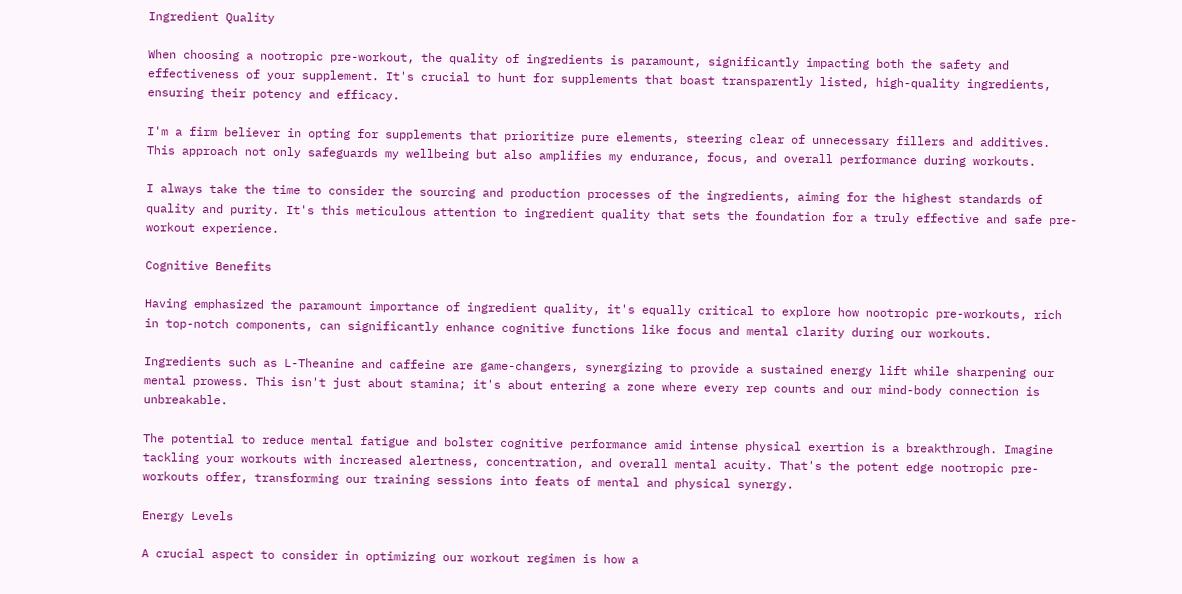Ingredient Quality

When choosing a nootropic pre-workout, the quality of ingredients is paramount, significantly impacting both the safety and effectiveness of your supplement. It's crucial to hunt for supplements that boast transparently listed, high-quality ingredients, ensuring their potency and efficacy.

I'm a firm believer in opting for supplements that prioritize pure elements, steering clear of unnecessary fillers and additives. This approach not only safeguards my wellbeing but also amplifies my endurance, focus, and overall performance during workouts.

I always take the time to consider the sourcing and production processes of the ingredients, aiming for the highest standards of quality and purity. It's this meticulous attention to ingredient quality that sets the foundation for a truly effective and safe pre-workout experience.

Cognitive Benefits

Having emphasized the paramount importance of ingredient quality, it's equally critical to explore how nootropic pre-workouts, rich in top-notch components, can significantly enhance cognitive functions like focus and mental clarity during our workouts.

Ingredients such as L-Theanine and caffeine are game-changers, synergizing to provide a sustained energy lift while sharpening our mental prowess. This isn't just about stamina; it's about entering a zone where every rep counts and our mind-body connection is unbreakable.

The potential to reduce mental fatigue and bolster cognitive performance amid intense physical exertion is a breakthrough. Imagine tackling your workouts with increased alertness, concentration, and overall mental acuity. That's the potent edge nootropic pre-workouts offer, transforming our training sessions into feats of mental and physical synergy.

Energy Levels

A crucial aspect to consider in optimizing our workout regimen is how a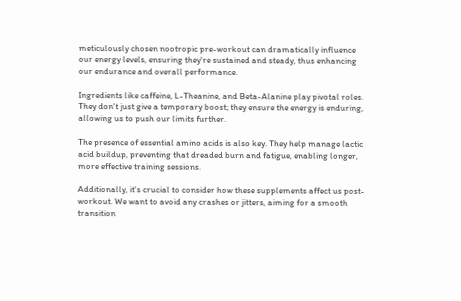meticulously chosen nootropic pre-workout can dramatically influence our energy levels, ensuring they're sustained and steady, thus enhancing our endurance and overall performance.

Ingredients like caffeine, L-Theanine, and Beta-Alanine play pivotal roles. They don't just give a temporary boost; they ensure the energy is enduring, allowing us to push our limits further.

The presence of essential amino acids is also key. They help manage lactic acid buildup, preventing that dreaded burn and fatigue, enabling longer, more effective training sessions.

Additionally, it's crucial to consider how these supplements affect us post-workout. We want to avoid any crashes or jitters, aiming for a smooth transition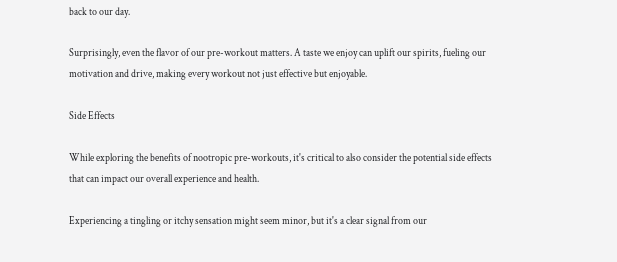back to our day.

Surprisingly, even the flavor of our pre-workout matters. A taste we enjoy can uplift our spirits, fueling our motivation and drive, making every workout not just effective but enjoyable.

Side Effects

While exploring the benefits of nootropic pre-workouts, it's critical to also consider the potential side effects that can impact our overall experience and health.

Experiencing a tingling or itchy sensation might seem minor, but it's a clear signal from our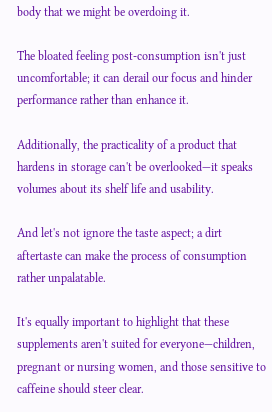body that we might be overdoing it.

The bloated feeling post-consumption isn't just uncomfortable; it can derail our focus and hinder performance rather than enhance it.

Additionally, the practicality of a product that hardens in storage can't be overlooked—it speaks volumes about its shelf life and usability.

And let's not ignore the taste aspect; a dirt aftertaste can make the process of consumption rather unpalatable.

It's equally important to highlight that these supplements aren't suited for everyone—children, pregnant or nursing women, and those sensitive to caffeine should steer clear.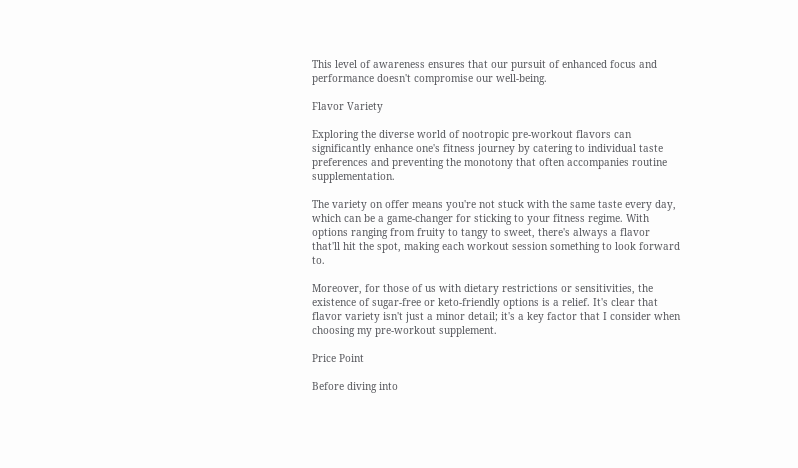This level of awareness ensures that our pursuit of enhanced focus and performance doesn't compromise our well-being.

Flavor Variety

Exploring the diverse world of nootropic pre-workout flavors can significantly enhance one's fitness journey by catering to individual taste preferences and preventing the monotony that often accompanies routine supplementation.

The variety on offer means you're not stuck with the same taste every day, which can be a game-changer for sticking to your fitness regime. With options ranging from fruity to tangy to sweet, there's always a flavor that'll hit the spot, making each workout session something to look forward to.

Moreover, for those of us with dietary restrictions or sensitivities, the existence of sugar-free or keto-friendly options is a relief. It's clear that flavor variety isn't just a minor detail; it's a key factor that I consider when choosing my pre-workout supplement.

Price Point

Before diving into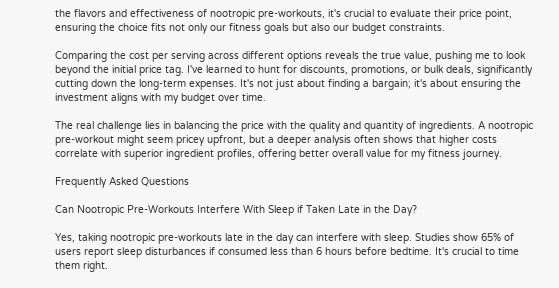the flavors and effectiveness of nootropic pre-workouts, it's crucial to evaluate their price point, ensuring the choice fits not only our fitness goals but also our budget constraints.

Comparing the cost per serving across different options reveals the true value, pushing me to look beyond the initial price tag. I've learned to hunt for discounts, promotions, or bulk deals, significantly cutting down the long-term expenses. It's not just about finding a bargain; it's about ensuring the investment aligns with my budget over time.

The real challenge lies in balancing the price with the quality and quantity of ingredients. A nootropic pre-workout might seem pricey upfront, but a deeper analysis often shows that higher costs correlate with superior ingredient profiles, offering better overall value for my fitness journey.

Frequently Asked Questions

Can Nootropic Pre-Workouts Interfere With Sleep if Taken Late in the Day?

Yes, taking nootropic pre-workouts late in the day can interfere with sleep. Studies show 65% of users report sleep disturbances if consumed less than 6 hours before bedtime. It's crucial to time them right.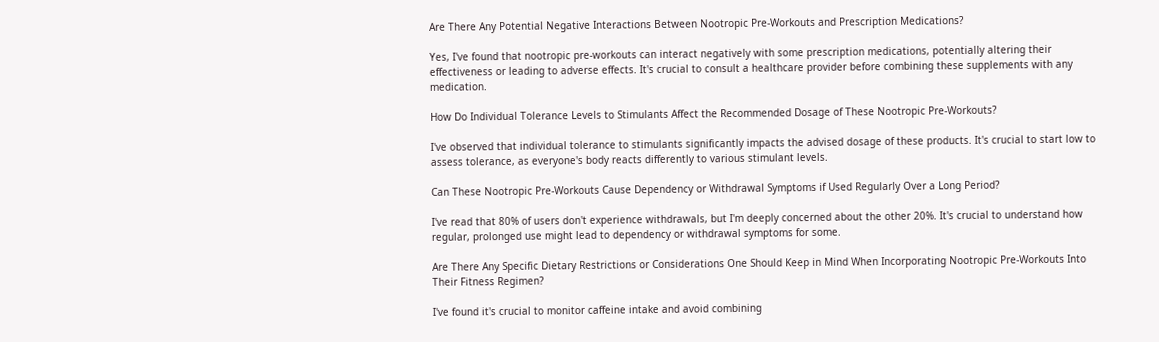Are There Any Potential Negative Interactions Between Nootropic Pre-Workouts and Prescription Medications?

Yes, I've found that nootropic pre-workouts can interact negatively with some prescription medications, potentially altering their effectiveness or leading to adverse effects. It's crucial to consult a healthcare provider before combining these supplements with any medication.

How Do Individual Tolerance Levels to Stimulants Affect the Recommended Dosage of These Nootropic Pre-Workouts?

I've observed that individual tolerance to stimulants significantly impacts the advised dosage of these products. It's crucial to start low to assess tolerance, as everyone's body reacts differently to various stimulant levels.

Can These Nootropic Pre-Workouts Cause Dependency or Withdrawal Symptoms if Used Regularly Over a Long Period?

I've read that 80% of users don't experience withdrawals, but I'm deeply concerned about the other 20%. It's crucial to understand how regular, prolonged use might lead to dependency or withdrawal symptoms for some.

Are There Any Specific Dietary Restrictions or Considerations One Should Keep in Mind When Incorporating Nootropic Pre-Workouts Into Their Fitness Regimen?

I've found it's crucial to monitor caffeine intake and avoid combining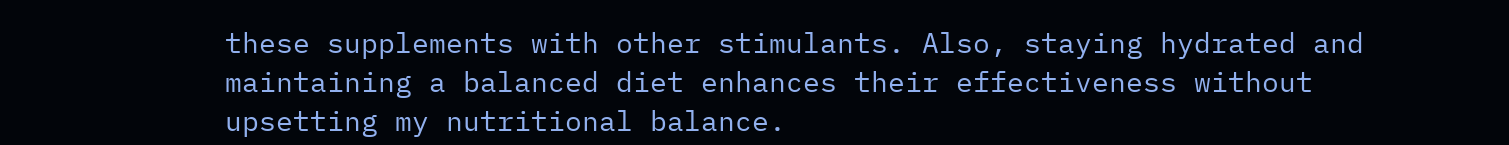these supplements with other stimulants. Also, staying hydrated and maintaining a balanced diet enhances their effectiveness without upsetting my nutritional balance.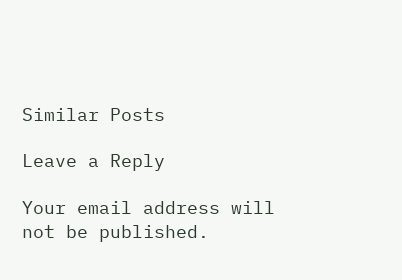Similar Posts

Leave a Reply

Your email address will not be published.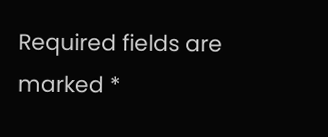Required fields are marked *